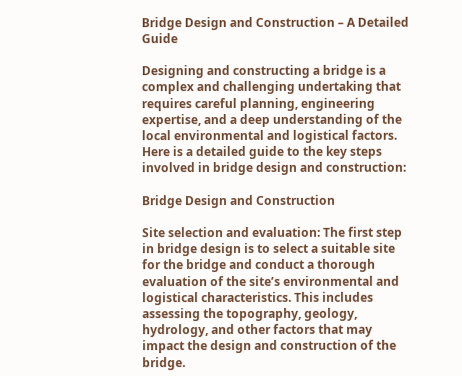Bridge Design and Construction – A Detailed Guide

Designing and constructing a bridge is a complex and challenging undertaking that requires careful planning, engineering expertise, and a deep understanding of the local environmental and logistical factors. Here is a detailed guide to the key steps involved in bridge design and construction:

Bridge Design and Construction

Site selection and evaluation: The first step in bridge design is to select a suitable site for the bridge and conduct a thorough evaluation of the site’s environmental and logistical characteristics. This includes assessing the topography, geology, hydrology, and other factors that may impact the design and construction of the bridge.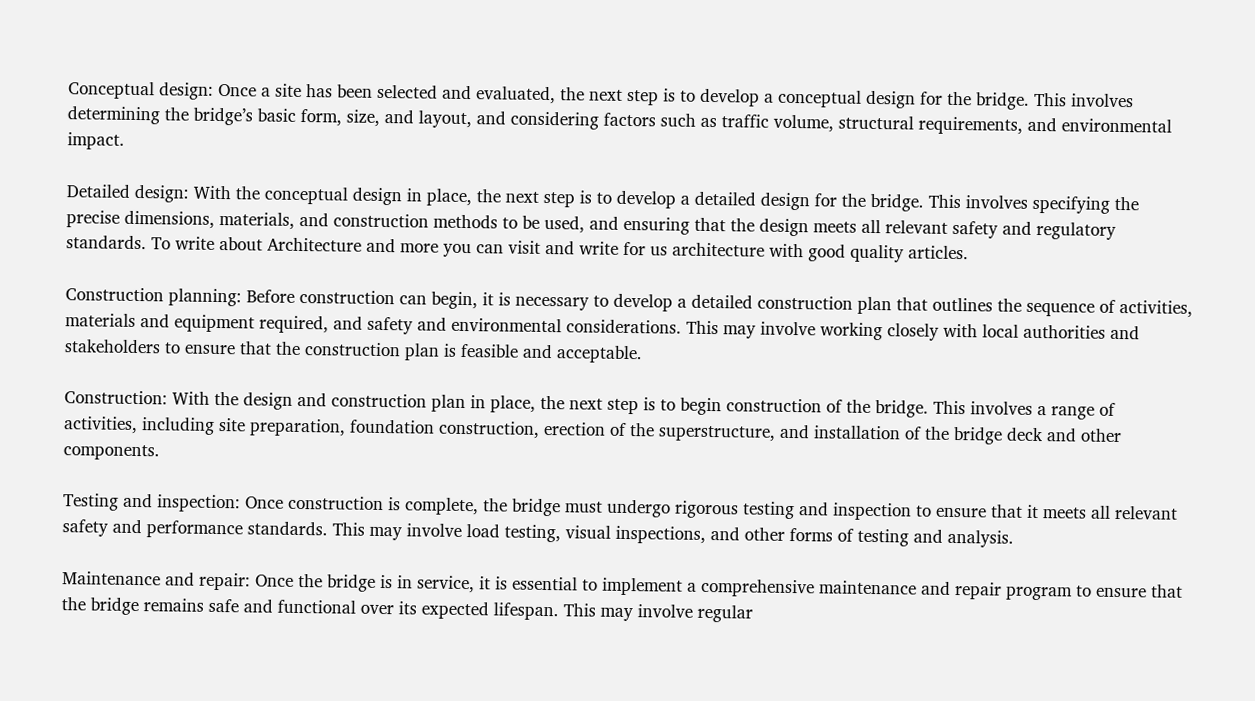Conceptual design: Once a site has been selected and evaluated, the next step is to develop a conceptual design for the bridge. This involves determining the bridge’s basic form, size, and layout, and considering factors such as traffic volume, structural requirements, and environmental impact.

Detailed design: With the conceptual design in place, the next step is to develop a detailed design for the bridge. This involves specifying the precise dimensions, materials, and construction methods to be used, and ensuring that the design meets all relevant safety and regulatory standards. To write about Architecture and more you can visit and write for us architecture with good quality articles.

Construction planning: Before construction can begin, it is necessary to develop a detailed construction plan that outlines the sequence of activities, materials and equipment required, and safety and environmental considerations. This may involve working closely with local authorities and stakeholders to ensure that the construction plan is feasible and acceptable.

Construction: With the design and construction plan in place, the next step is to begin construction of the bridge. This involves a range of activities, including site preparation, foundation construction, erection of the superstructure, and installation of the bridge deck and other components.

Testing and inspection: Once construction is complete, the bridge must undergo rigorous testing and inspection to ensure that it meets all relevant safety and performance standards. This may involve load testing, visual inspections, and other forms of testing and analysis.

Maintenance and repair: Once the bridge is in service, it is essential to implement a comprehensive maintenance and repair program to ensure that the bridge remains safe and functional over its expected lifespan. This may involve regular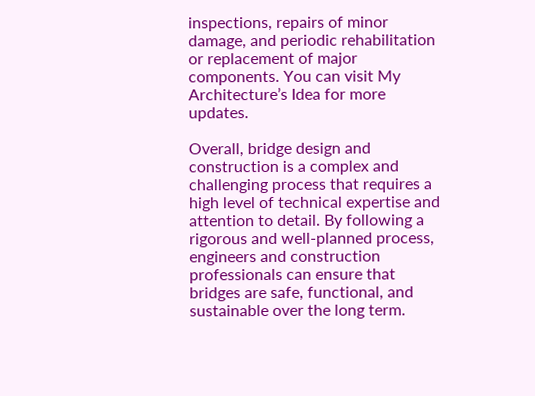inspections, repairs of minor damage, and periodic rehabilitation or replacement of major components. You can visit My Architecture’s Idea for more updates.

Overall, bridge design and construction is a complex and challenging process that requires a high level of technical expertise and attention to detail. By following a rigorous and well-planned process, engineers and construction professionals can ensure that bridges are safe, functional, and sustainable over the long term.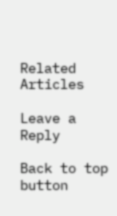Related Articles

Leave a Reply

Back to top button